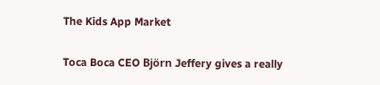The Kids App Market

Toca Boca CEO Björn Jeffery gives a really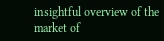insightful overview of the market of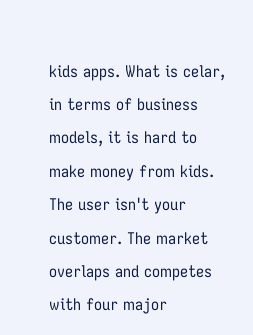kids apps. What is celar, in terms of business models, it is hard to make money from kids. The user isn't your customer. The market overlaps and competes with four major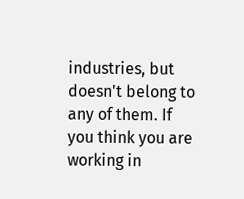industries, but doesn't belong to any of them. If you think you are working in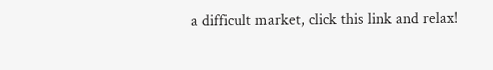a difficult market, click this link and relax!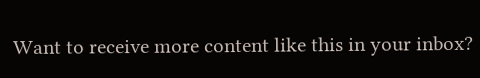Want to receive more content like this in your inbox?